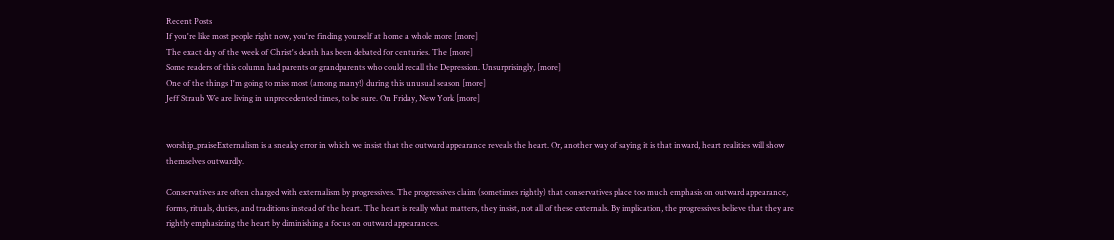Recent Posts
If you're like most people right now, you're finding yourself at home a whole more [more]
The exact day of the week of Christ's death has been debated for centuries. The [more]
Some readers of this column had parents or grandparents who could recall the Depression. Unsurprisingly, [more]
One of the things I'm going to miss most (among many!) during this unusual season [more]
Jeff Straub We are living in unprecedented times, to be sure. On Friday, New York [more]


worship_praiseExternalism is a sneaky error in which we insist that the outward appearance reveals the heart. Or, another way of saying it is that inward, heart realities will show themselves outwardly.

Conservatives are often charged with externalism by progressives. The progressives claim (sometimes rightly) that conservatives place too much emphasis on outward appearance, forms, rituals, duties, and traditions instead of the heart. The heart is really what matters, they insist, not all of these externals. By implication, the progressives believe that they are rightly emphasizing the heart by diminishing a focus on outward appearances.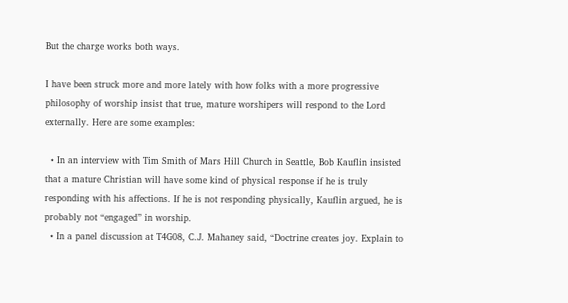But the charge works both ways.

I have been struck more and more lately with how folks with a more progressive philosophy of worship insist that true, mature worshipers will respond to the Lord externally. Here are some examples:

  • In an interview with Tim Smith of Mars Hill Church in Seattle, Bob Kauflin insisted that a mature Christian will have some kind of physical response if he is truly responding with his affections. If he is not responding physically, Kauflin argued, he is probably not “engaged” in worship.
  • In a panel discussion at T4G08, C.J. Mahaney said, “Doctrine creates joy. Explain to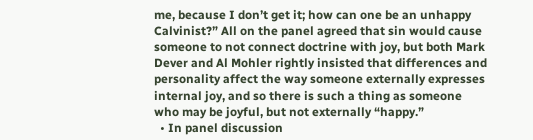me, because I don’t get it; how can one be an unhappy Calvinist?” All on the panel agreed that sin would cause someone to not connect doctrine with joy, but both Mark Dever and Al Mohler rightly insisted that differences and personality affect the way someone externally expresses internal joy, and so there is such a thing as someone who may be joyful, but not externally “happy.”
  • In panel discussion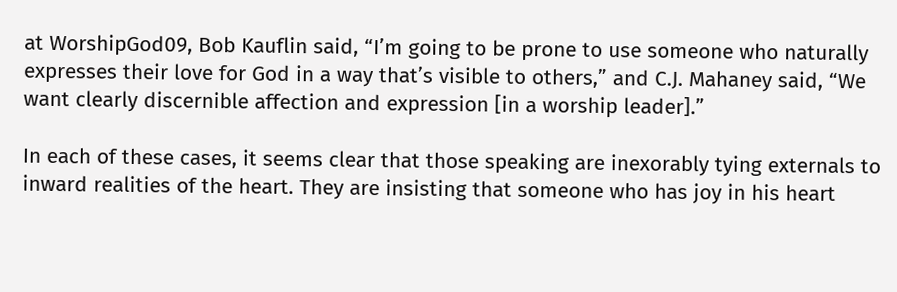at WorshipGod09, Bob Kauflin said, “I’m going to be prone to use someone who naturally expresses their love for God in a way that’s visible to others,” and C.J. Mahaney said, “We want clearly discernible affection and expression [in a worship leader].”

In each of these cases, it seems clear that those speaking are inexorably tying externals to inward realities of the heart. They are insisting that someone who has joy in his heart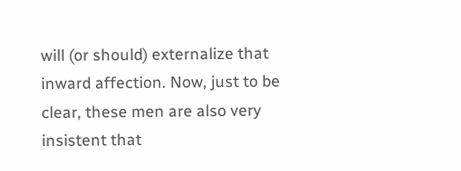will (or should) externalize that inward affection. Now, just to be clear, these men are also very insistent that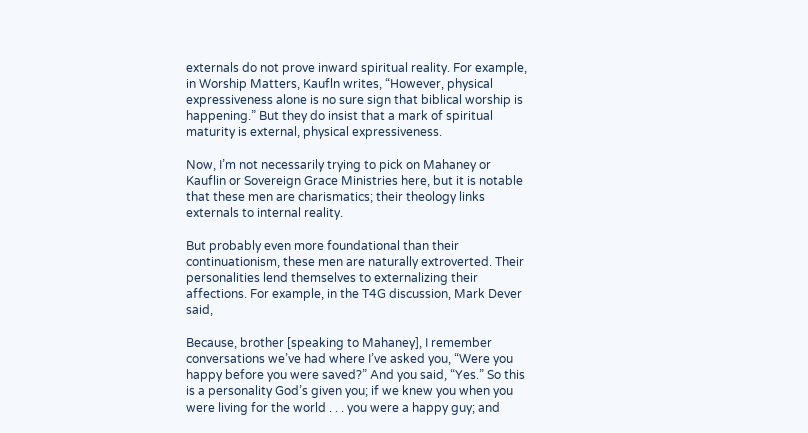externals do not prove inward spiritual reality. For example, in Worship Matters, Kaufln writes, “However, physical expressiveness alone is no sure sign that biblical worship is happening.” But they do insist that a mark of spiritual maturity is external, physical expressiveness.

Now, I’m not necessarily trying to pick on Mahaney or Kauflin or Sovereign Grace Ministries here, but it is notable that these men are charismatics; their theology links externals to internal reality.

But probably even more foundational than their continuationism, these men are naturally extroverted. Their personalities lend themselves to externalizing their affections. For example, in the T4G discussion, Mark Dever said,

Because, brother [speaking to Mahaney], I remember conversations we’ve had where I’ve asked you, “Were you happy before you were saved?” And you said, “Yes.” So this is a personality God’s given you; if we knew you when you were living for the world . . . you were a happy guy; and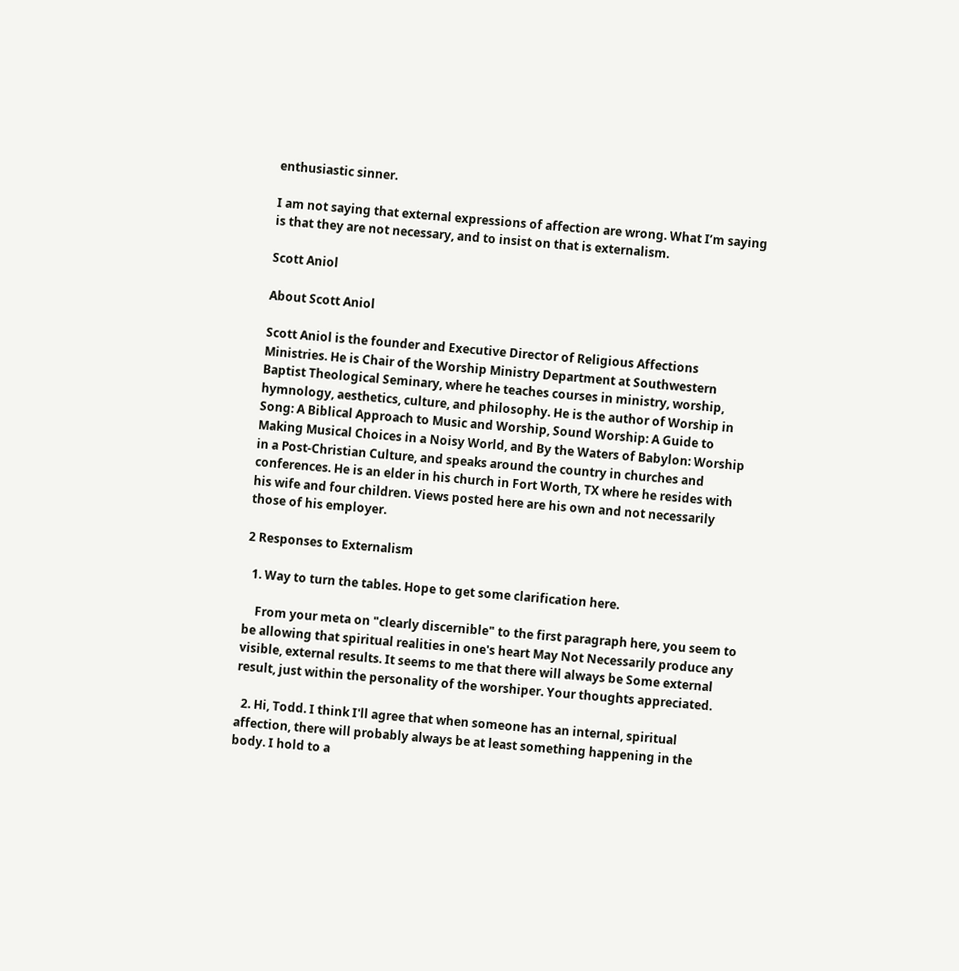enthusiastic sinner.

I am not saying that external expressions of affection are wrong. What I’m saying is that they are not necessary, and to insist on that is externalism.

Scott Aniol

About Scott Aniol

Scott Aniol is the founder and Executive Director of Religious Affections Ministries. He is Chair of the Worship Ministry Department at Southwestern Baptist Theological Seminary, where he teaches courses in ministry, worship, hymnology, aesthetics, culture, and philosophy. He is the author of Worship in Song: A Biblical Approach to Music and Worship, Sound Worship: A Guide to Making Musical Choices in a Noisy World, and By the Waters of Babylon: Worship in a Post-Christian Culture, and speaks around the country in churches and conferences. He is an elder in his church in Fort Worth, TX where he resides with his wife and four children. Views posted here are his own and not necessarily those of his employer.

2 Responses to Externalism

  1. Way to turn the tables. Hope to get some clarification here.

    From your meta on "clearly discernible" to the first paragraph here, you seem to be allowing that spiritual realities in one's heart May Not Necessarily produce any visible, external results. It seems to me that there will always be Some external result, just within the personality of the worshiper. Your thoughts appreciated.

  2. Hi, Todd. I think I'll agree that when someone has an internal, spiritual affection, there will probably always be at least something happening in the body. I hold to a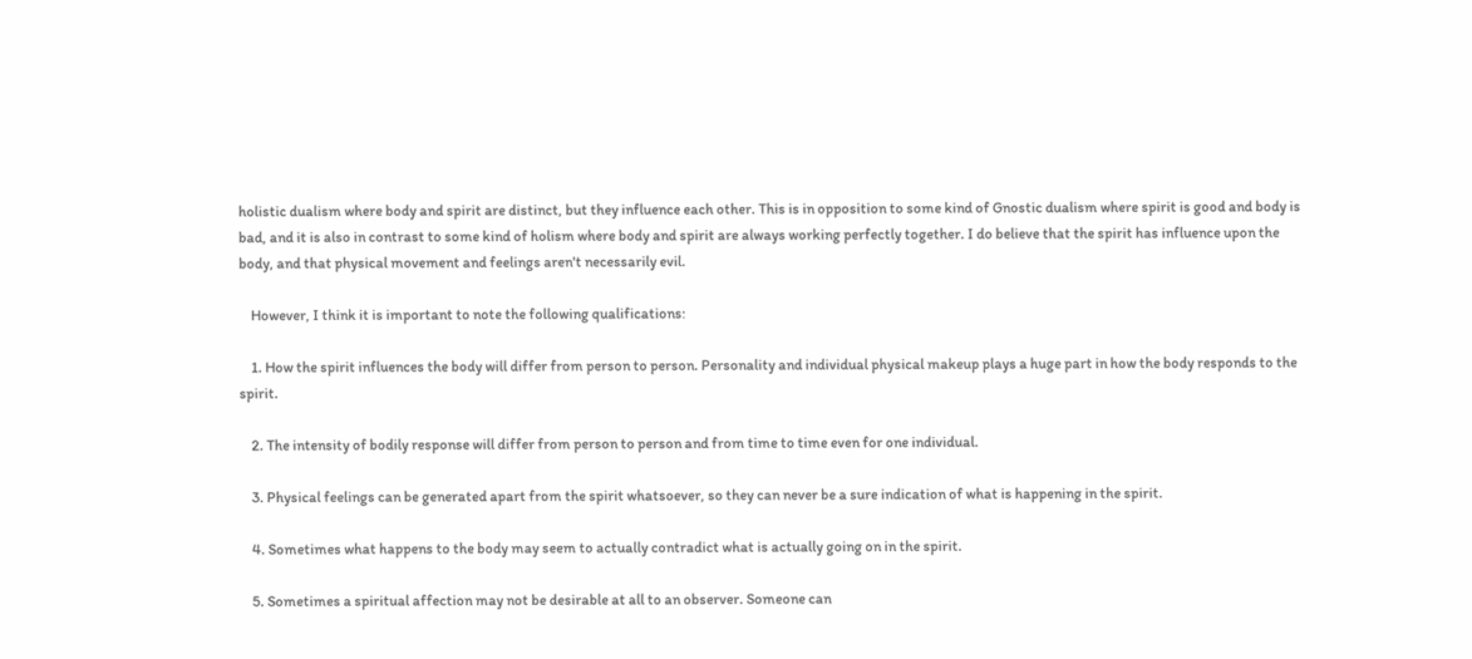holistic dualism where body and spirit are distinct, but they influence each other. This is in opposition to some kind of Gnostic dualism where spirit is good and body is bad, and it is also in contrast to some kind of holism where body and spirit are always working perfectly together. I do believe that the spirit has influence upon the body, and that physical movement and feelings aren't necessarily evil.

    However, I think it is important to note the following qualifications:

    1. How the spirit influences the body will differ from person to person. Personality and individual physical makeup plays a huge part in how the body responds to the spirit.

    2. The intensity of bodily response will differ from person to person and from time to time even for one individual.

    3. Physical feelings can be generated apart from the spirit whatsoever, so they can never be a sure indication of what is happening in the spirit.

    4. Sometimes what happens to the body may seem to actually contradict what is actually going on in the spirit.

    5. Sometimes a spiritual affection may not be desirable at all to an observer. Someone can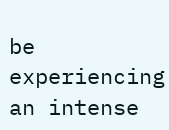be experiencing an intense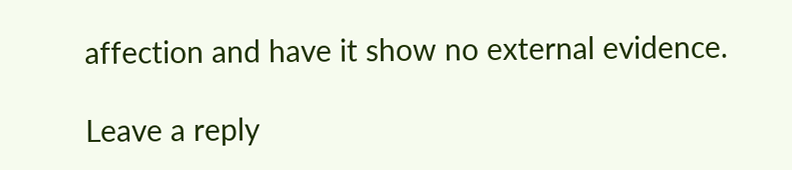affection and have it show no external evidence.

Leave a reply